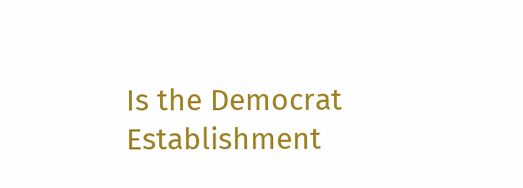Is the Democrat Establishment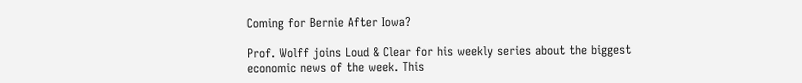Coming for Bernie After Iowa?

Prof. Wolff joins Loud & Clear for his weekly series about the biggest economic news of the week. This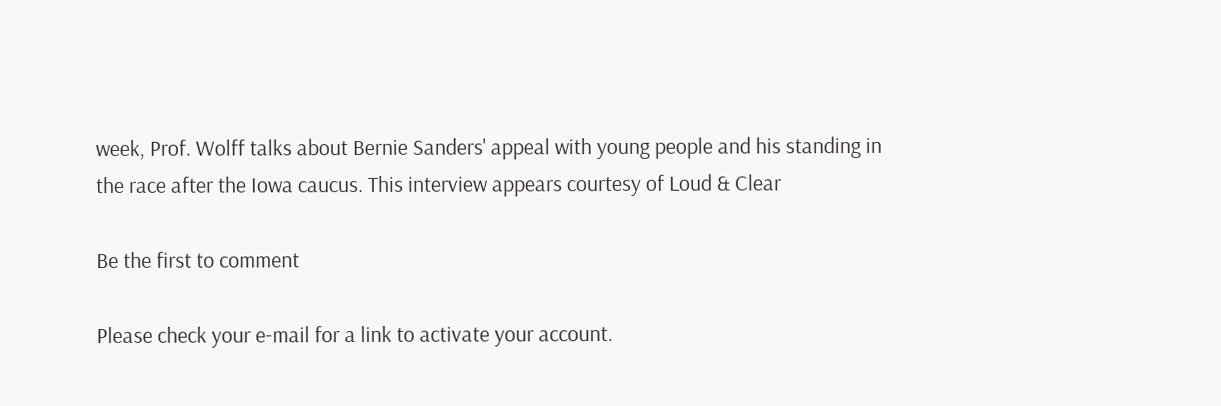week, Prof. Wolff talks about Bernie Sanders' appeal with young people and his standing in the race after the Iowa caucus. This interview appears courtesy of Loud & Clear

Be the first to comment

Please check your e-mail for a link to activate your account.